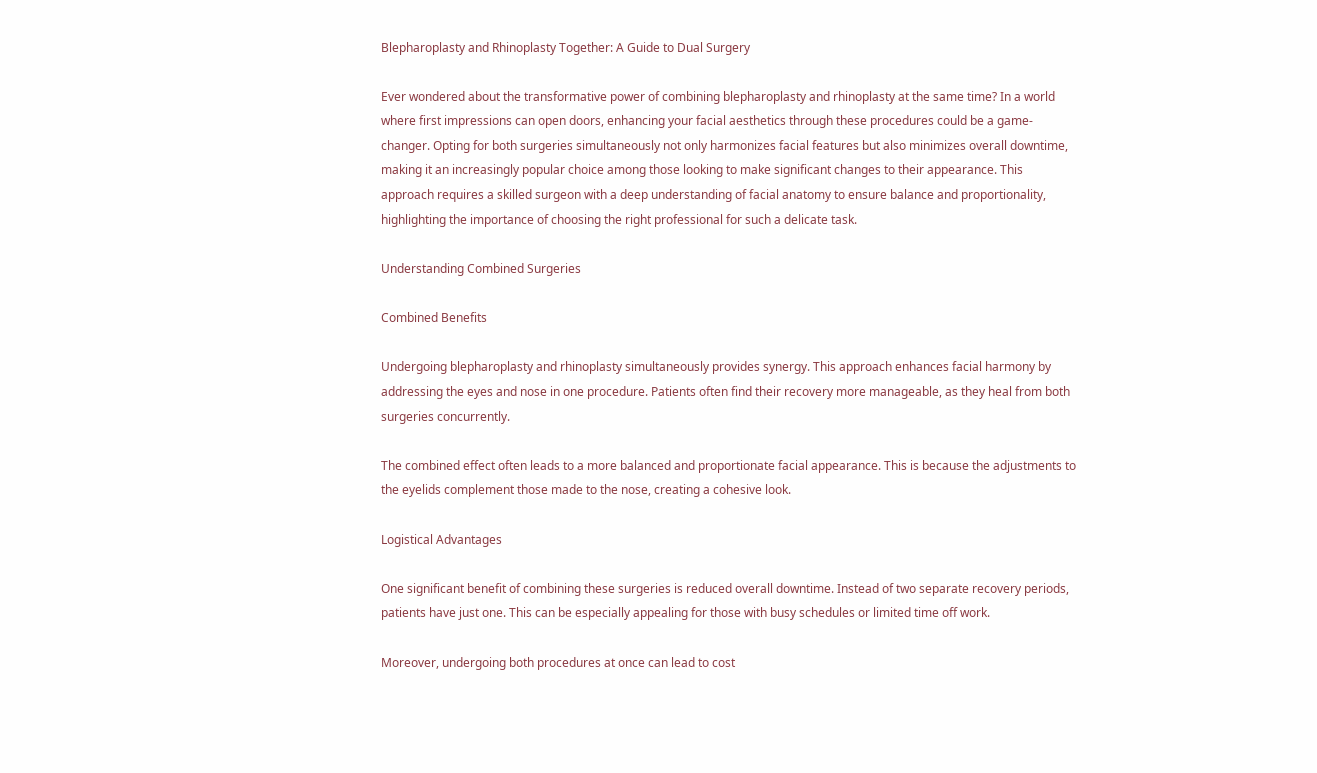Blepharoplasty and Rhinoplasty Together: A Guide to Dual Surgery

Ever wondered about the transformative power of combining blepharoplasty and rhinoplasty at the same time? In a world where first impressions can open doors, enhancing your facial aesthetics through these procedures could be a game-changer. Opting for both surgeries simultaneously not only harmonizes facial features but also minimizes overall downtime, making it an increasingly popular choice among those looking to make significant changes to their appearance. This approach requires a skilled surgeon with a deep understanding of facial anatomy to ensure balance and proportionality, highlighting the importance of choosing the right professional for such a delicate task.

Understanding Combined Surgeries

Combined Benefits

Undergoing blepharoplasty and rhinoplasty simultaneously provides synergy. This approach enhances facial harmony by addressing the eyes and nose in one procedure. Patients often find their recovery more manageable, as they heal from both surgeries concurrently.

The combined effect often leads to a more balanced and proportionate facial appearance. This is because the adjustments to the eyelids complement those made to the nose, creating a cohesive look.

Logistical Advantages

One significant benefit of combining these surgeries is reduced overall downtime. Instead of two separate recovery periods, patients have just one. This can be especially appealing for those with busy schedules or limited time off work.

Moreover, undergoing both procedures at once can lead to cost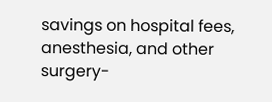savings on hospital fees, anesthesia, and other surgery-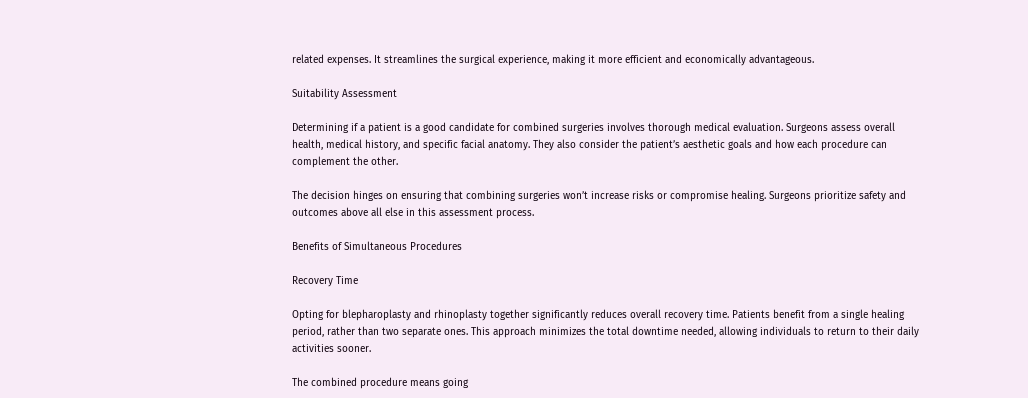related expenses. It streamlines the surgical experience, making it more efficient and economically advantageous.

Suitability Assessment

Determining if a patient is a good candidate for combined surgeries involves thorough medical evaluation. Surgeons assess overall health, medical history, and specific facial anatomy. They also consider the patient’s aesthetic goals and how each procedure can complement the other.

The decision hinges on ensuring that combining surgeries won’t increase risks or compromise healing. Surgeons prioritize safety and outcomes above all else in this assessment process.

Benefits of Simultaneous Procedures

Recovery Time

Opting for blepharoplasty and rhinoplasty together significantly reduces overall recovery time. Patients benefit from a single healing period, rather than two separate ones. This approach minimizes the total downtime needed, allowing individuals to return to their daily activities sooner.

The combined procedure means going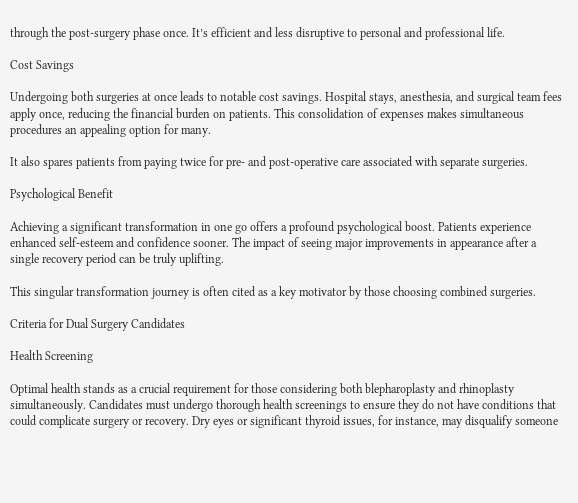through the post-surgery phase once. It’s efficient and less disruptive to personal and professional life.

Cost Savings

Undergoing both surgeries at once leads to notable cost savings. Hospital stays, anesthesia, and surgical team fees apply once, reducing the financial burden on patients. This consolidation of expenses makes simultaneous procedures an appealing option for many.

It also spares patients from paying twice for pre- and post-operative care associated with separate surgeries.

Psychological Benefit

Achieving a significant transformation in one go offers a profound psychological boost. Patients experience enhanced self-esteem and confidence sooner. The impact of seeing major improvements in appearance after a single recovery period can be truly uplifting.

This singular transformation journey is often cited as a key motivator by those choosing combined surgeries.

Criteria for Dual Surgery Candidates

Health Screening

Optimal health stands as a crucial requirement for those considering both blepharoplasty and rhinoplasty simultaneously. Candidates must undergo thorough health screenings to ensure they do not have conditions that could complicate surgery or recovery. Dry eyes or significant thyroid issues, for instance, may disqualify someone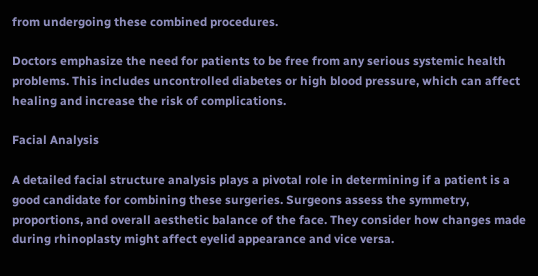from undergoing these combined procedures.

Doctors emphasize the need for patients to be free from any serious systemic health problems. This includes uncontrolled diabetes or high blood pressure, which can affect healing and increase the risk of complications.

Facial Analysis

A detailed facial structure analysis plays a pivotal role in determining if a patient is a good candidate for combining these surgeries. Surgeons assess the symmetry, proportions, and overall aesthetic balance of the face. They consider how changes made during rhinoplasty might affect eyelid appearance and vice versa.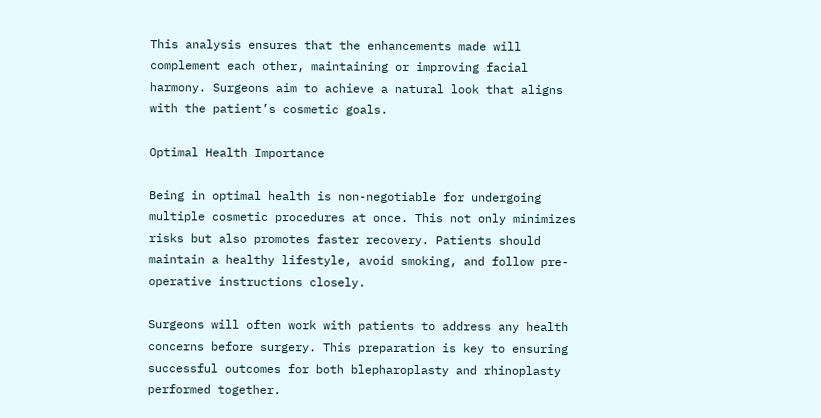This analysis ensures that the enhancements made will complement each other, maintaining or improving facial harmony. Surgeons aim to achieve a natural look that aligns with the patient’s cosmetic goals.

Optimal Health Importance

Being in optimal health is non-negotiable for undergoing multiple cosmetic procedures at once. This not only minimizes risks but also promotes faster recovery. Patients should maintain a healthy lifestyle, avoid smoking, and follow pre-operative instructions closely.

Surgeons will often work with patients to address any health concerns before surgery. This preparation is key to ensuring successful outcomes for both blepharoplasty and rhinoplasty performed together.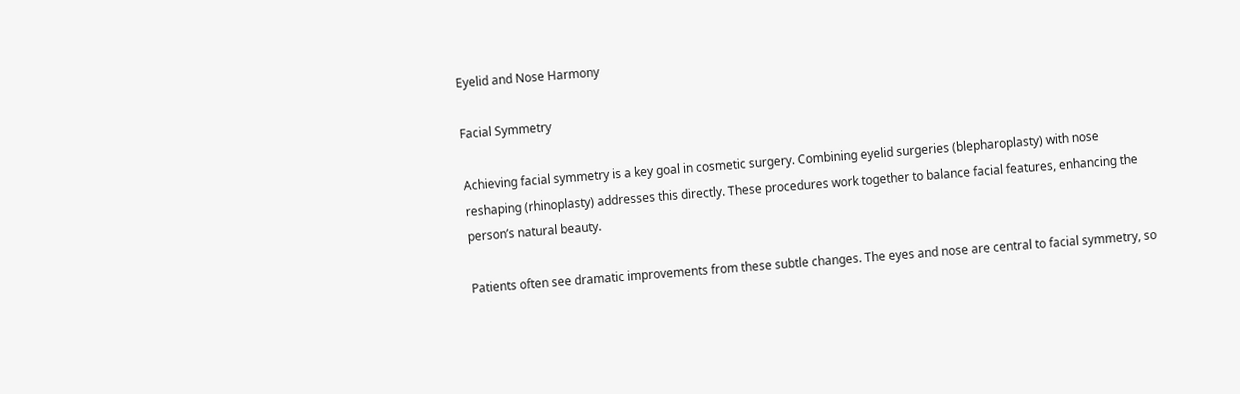Eyelid and Nose Harmony

Facial Symmetry

Achieving facial symmetry is a key goal in cosmetic surgery. Combining eyelid surgeries (blepharoplasty) with nose reshaping (rhinoplasty) addresses this directly. These procedures work together to balance facial features, enhancing the person’s natural beauty.

Patients often see dramatic improvements from these subtle changes. The eyes and nose are central to facial symmetry, so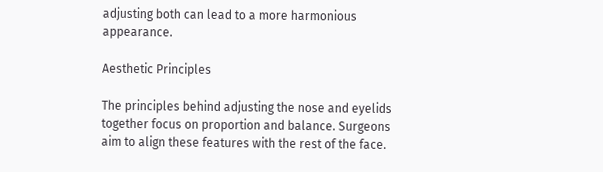adjusting both can lead to a more harmonious appearance.

Aesthetic Principles

The principles behind adjusting the nose and eyelids together focus on proportion and balance. Surgeons aim to align these features with the rest of the face.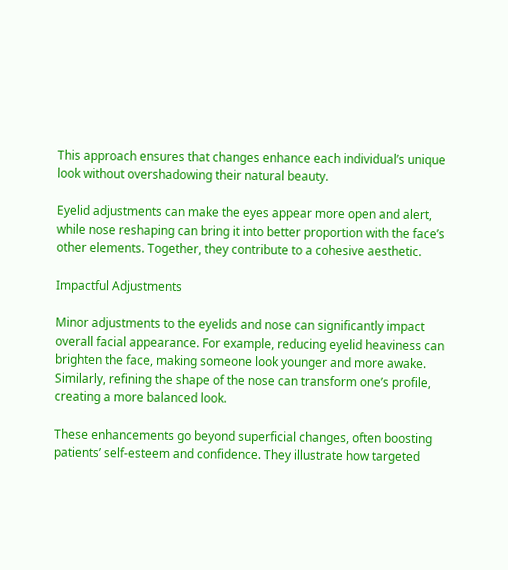This approach ensures that changes enhance each individual’s unique look without overshadowing their natural beauty.

Eyelid adjustments can make the eyes appear more open and alert, while nose reshaping can bring it into better proportion with the face’s other elements. Together, they contribute to a cohesive aesthetic.

Impactful Adjustments

Minor adjustments to the eyelids and nose can significantly impact overall facial appearance. For example, reducing eyelid heaviness can brighten the face, making someone look younger and more awake. Similarly, refining the shape of the nose can transform one’s profile, creating a more balanced look.

These enhancements go beyond superficial changes, often boosting patients’ self-esteem and confidence. They illustrate how targeted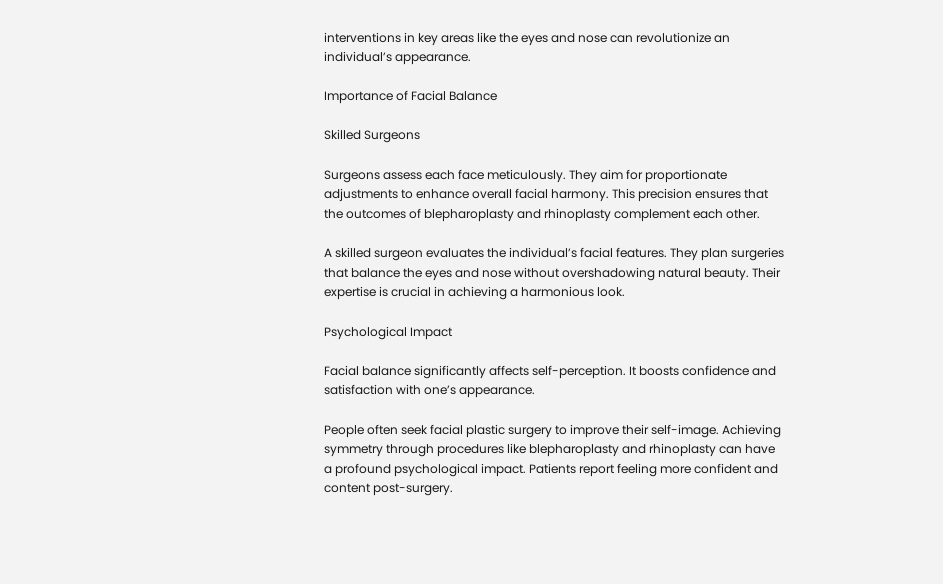interventions in key areas like the eyes and nose can revolutionize an individual’s appearance.

Importance of Facial Balance

Skilled Surgeons

Surgeons assess each face meticulously. They aim for proportionate adjustments to enhance overall facial harmony. This precision ensures that the outcomes of blepharoplasty and rhinoplasty complement each other.

A skilled surgeon evaluates the individual’s facial features. They plan surgeries that balance the eyes and nose without overshadowing natural beauty. Their expertise is crucial in achieving a harmonious look.

Psychological Impact

Facial balance significantly affects self-perception. It boosts confidence and satisfaction with one’s appearance.

People often seek facial plastic surgery to improve their self-image. Achieving symmetry through procedures like blepharoplasty and rhinoplasty can have a profound psychological impact. Patients report feeling more confident and content post-surgery.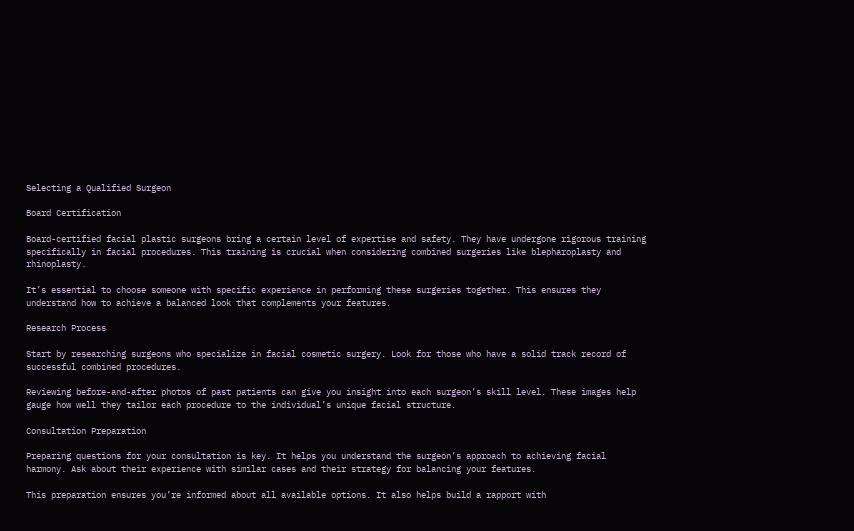Selecting a Qualified Surgeon

Board Certification

Board-certified facial plastic surgeons bring a certain level of expertise and safety. They have undergone rigorous training specifically in facial procedures. This training is crucial when considering combined surgeries like blepharoplasty and rhinoplasty.

It’s essential to choose someone with specific experience in performing these surgeries together. This ensures they understand how to achieve a balanced look that complements your features.

Research Process

Start by researching surgeons who specialize in facial cosmetic surgery. Look for those who have a solid track record of successful combined procedures.

Reviewing before-and-after photos of past patients can give you insight into each surgeon’s skill level. These images help gauge how well they tailor each procedure to the individual’s unique facial structure.

Consultation Preparation

Preparing questions for your consultation is key. It helps you understand the surgeon’s approach to achieving facial harmony. Ask about their experience with similar cases and their strategy for balancing your features.

This preparation ensures you’re informed about all available options. It also helps build a rapport with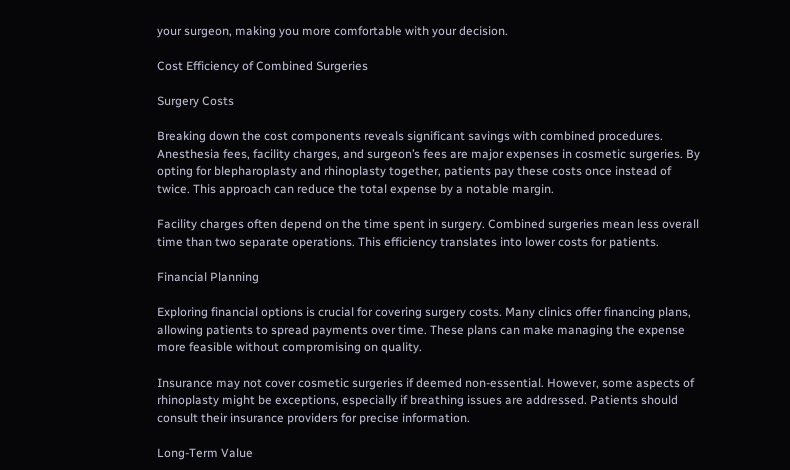your surgeon, making you more comfortable with your decision.

Cost Efficiency of Combined Surgeries

Surgery Costs

Breaking down the cost components reveals significant savings with combined procedures. Anesthesia fees, facility charges, and surgeon’s fees are major expenses in cosmetic surgeries. By opting for blepharoplasty and rhinoplasty together, patients pay these costs once instead of twice. This approach can reduce the total expense by a notable margin.

Facility charges often depend on the time spent in surgery. Combined surgeries mean less overall time than two separate operations. This efficiency translates into lower costs for patients.

Financial Planning

Exploring financial options is crucial for covering surgery costs. Many clinics offer financing plans, allowing patients to spread payments over time. These plans can make managing the expense more feasible without compromising on quality.

Insurance may not cover cosmetic surgeries if deemed non-essential. However, some aspects of rhinoplasty might be exceptions, especially if breathing issues are addressed. Patients should consult their insurance providers for precise information.

Long-Term Value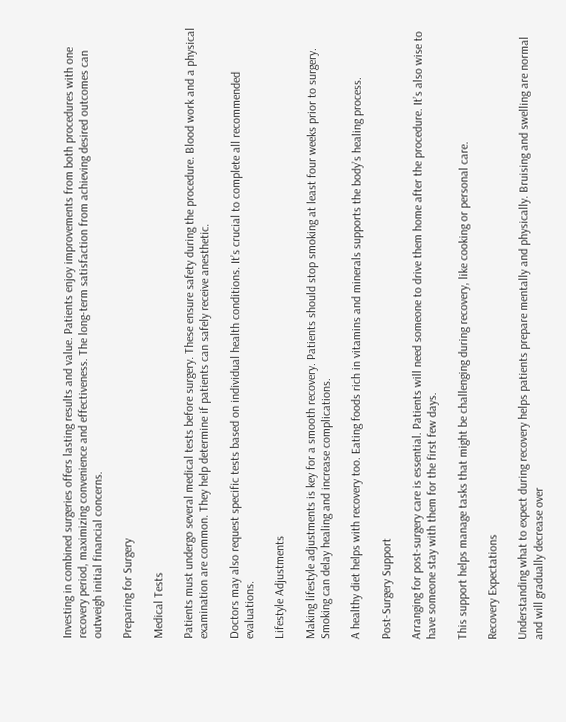Investing in combined surgeries offers lasting results and value. Patients enjoy improvements from both procedures with one recovery period, maximizing convenience and effectiveness. The long-term satisfaction from achieving desired outcomes can outweigh initial financial concerns.

Preparing for Surgery

Medical Tests

Patients must undergo several medical tests before surgery. These ensure safety during the procedure. Blood work and a physical examination are common. They help determine if patients can safely receive anesthetic.

Doctors may also request specific tests based on individual health conditions. It’s crucial to complete all recommended evaluations.

Lifestyle Adjustments

Making lifestyle adjustments is key for a smooth recovery. Patients should stop smoking at least four weeks prior to surgery. Smoking can delay healing and increase complications.

A healthy diet helps with recovery too. Eating foods rich in vitamins and minerals supports the body’s healing process.

Post-Surgery Support

Arranging for post-surgery care is essential. Patients will need someone to drive them home after the procedure. It’s also wise to have someone stay with them for the first few days.

This support helps manage tasks that might be challenging during recovery, like cooking or personal care.

Recovery Expectations

Understanding what to expect during recovery helps patients prepare mentally and physically. Bruising and swelling are normal and will gradually decrease over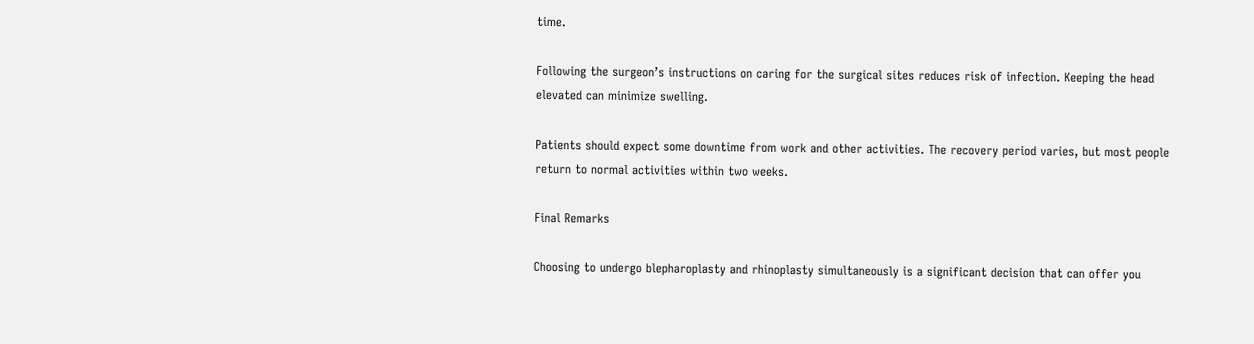time.

Following the surgeon’s instructions on caring for the surgical sites reduces risk of infection. Keeping the head elevated can minimize swelling.

Patients should expect some downtime from work and other activities. The recovery period varies, but most people return to normal activities within two weeks.

Final Remarks

Choosing to undergo blepharoplasty and rhinoplasty simultaneously is a significant decision that can offer you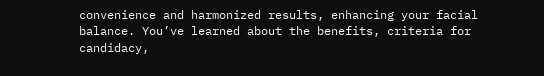convenience and harmonized results, enhancing your facial balance. You’ve learned about the benefits, criteria for candidacy,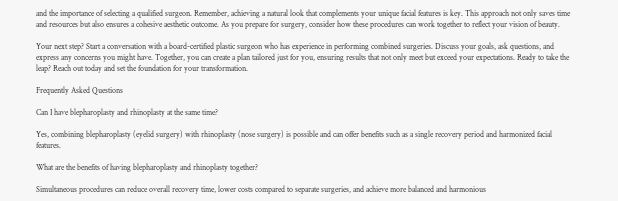and the importance of selecting a qualified surgeon. Remember, achieving a natural look that complements your unique facial features is key. This approach not only saves time and resources but also ensures a cohesive aesthetic outcome. As you prepare for surgery, consider how these procedures can work together to reflect your vision of beauty.

Your next step? Start a conversation with a board-certified plastic surgeon who has experience in performing combined surgeries. Discuss your goals, ask questions, and express any concerns you might have. Together, you can create a plan tailored just for you, ensuring results that not only meet but exceed your expectations. Ready to take the leap? Reach out today and set the foundation for your transformation.

Frequently Asked Questions

Can I have blepharoplasty and rhinoplasty at the same time?

Yes, combining blepharoplasty (eyelid surgery) with rhinoplasty (nose surgery) is possible and can offer benefits such as a single recovery period and harmonized facial features.

What are the benefits of having blepharoplasty and rhinoplasty together?

Simultaneous procedures can reduce overall recovery time, lower costs compared to separate surgeries, and achieve more balanced and harmonious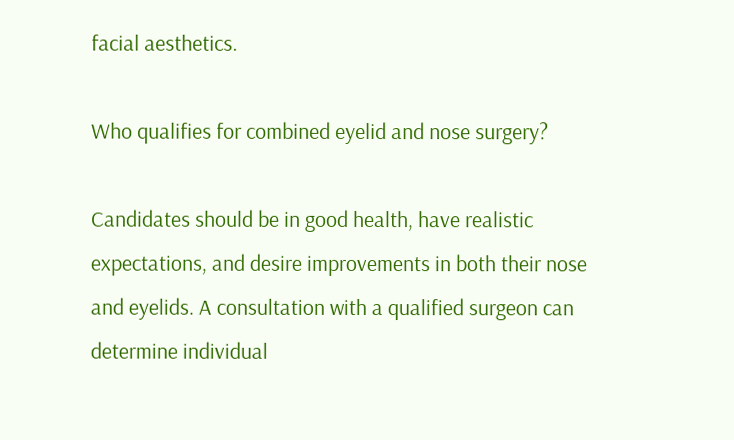facial aesthetics.

Who qualifies for combined eyelid and nose surgery?

Candidates should be in good health, have realistic expectations, and desire improvements in both their nose and eyelids. A consultation with a qualified surgeon can determine individual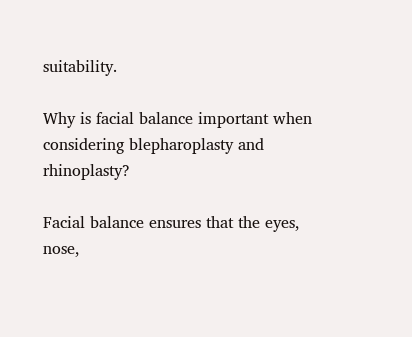suitability.

Why is facial balance important when considering blepharoplasty and rhinoplasty?

Facial balance ensures that the eyes, nose,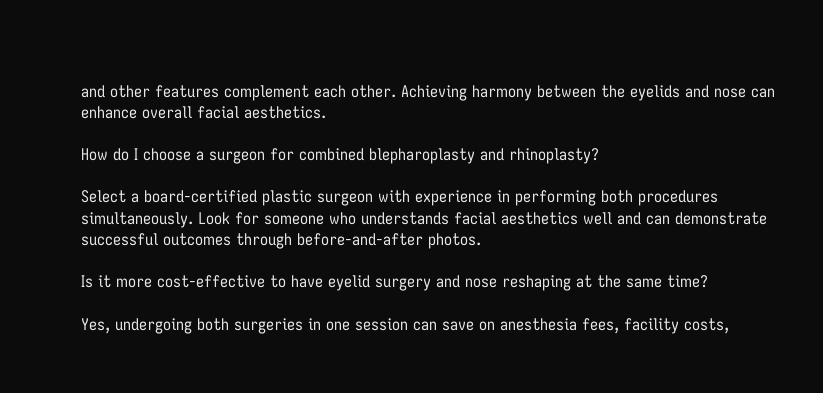and other features complement each other. Achieving harmony between the eyelids and nose can enhance overall facial aesthetics.

How do I choose a surgeon for combined blepharoplasty and rhinoplasty?

Select a board-certified plastic surgeon with experience in performing both procedures simultaneously. Look for someone who understands facial aesthetics well and can demonstrate successful outcomes through before-and-after photos.

Is it more cost-effective to have eyelid surgery and nose reshaping at the same time?

Yes, undergoing both surgeries in one session can save on anesthesia fees, facility costs,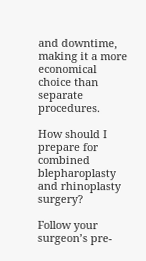and downtime, making it a more economical choice than separate procedures.

How should I prepare for combined blepharoplasty and rhinoplasty surgery?

Follow your surgeon’s pre-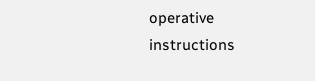operative instructions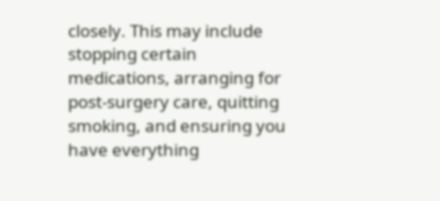closely. This may include stopping certain medications, arranging for post-surgery care, quitting smoking, and ensuring you have everything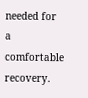needed for a comfortable recovery.